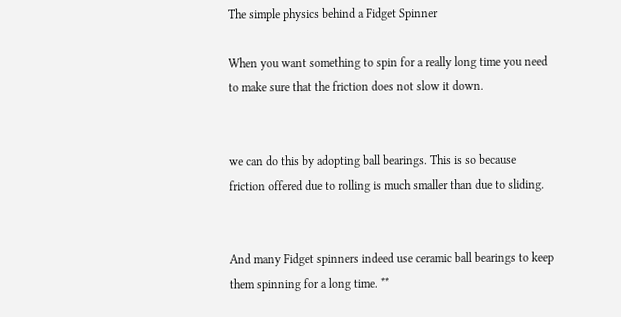The simple physics behind a Fidget Spinner

When you want something to spin for a really long time you need to make sure that the friction does not slow it down.


we can do this by adopting ball bearings. This is so because friction offered due to rolling is much smaller than due to sliding.


And many Fidget spinners indeed use ceramic ball bearings to keep them spinning for a long time. **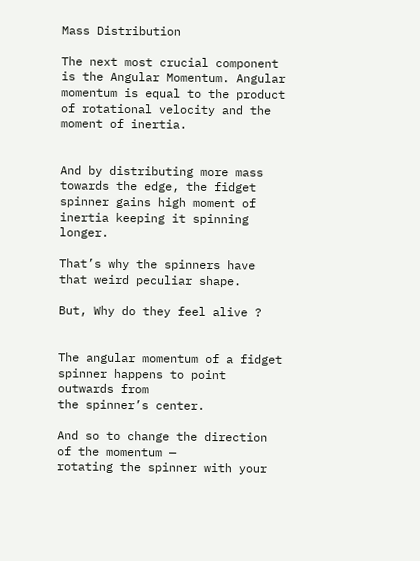Mass Distribution

The next most crucial component is the Angular Momentum. Angular momentum is equal to the product of rotational velocity and the
moment of inertia.


And by distributing more mass towards the edge, the fidget spinner gains high moment of inertia keeping it spinning longer.

That’s why the spinners have that weird peculiar shape.

But, Why do they feel alive ?


The angular momentum of a fidget spinner happens to point outwards from
the spinner’s center.

And so to change the direction of the momentum —
rotating the spinner with your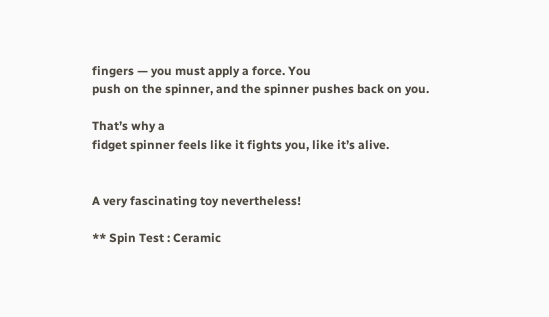fingers — you must apply a force. You
push on the spinner, and the spinner pushes back on you.

That’s why a
fidget spinner feels like it fights you, like it’s alive.


A very fascinating toy nevertheless!

** Spin Test : Ceramic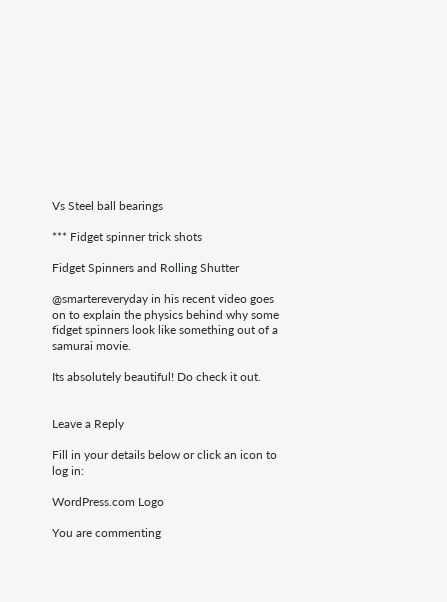Vs Steel ball bearings

*** Fidget spinner trick shots

Fidget Spinners and Rolling Shutter

@smartereveryday in his recent video goes on to explain the physics behind why some fidget spinners look like something out of a samurai movie.

Its absolutely beautiful! Do check it out.


Leave a Reply

Fill in your details below or click an icon to log in:

WordPress.com Logo

You are commenting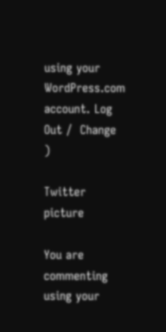using your WordPress.com account. Log Out /  Change )

Twitter picture

You are commenting using your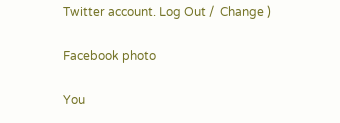Twitter account. Log Out /  Change )

Facebook photo

You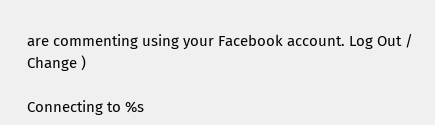are commenting using your Facebook account. Log Out /  Change )

Connecting to %s